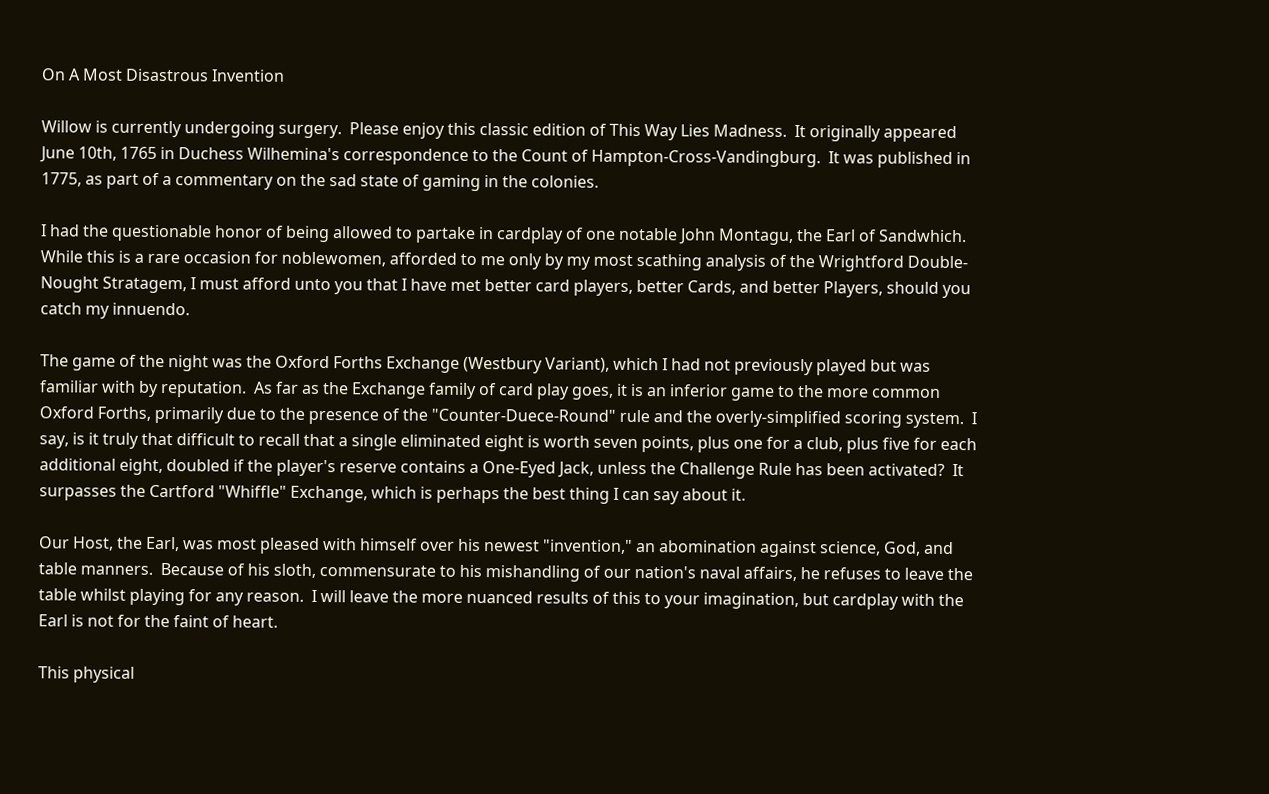On A Most Disastrous Invention

Willow is currently undergoing surgery.  Please enjoy this classic edition of This Way Lies Madness.  It originally appeared June 10th, 1765 in Duchess Wilhemina's correspondence to the Count of Hampton-Cross-Vandingburg.  It was published in 1775, as part of a commentary on the sad state of gaming in the colonies.

I had the questionable honor of being allowed to partake in cardplay of one notable John Montagu, the Earl of Sandwhich.  While this is a rare occasion for noblewomen, afforded to me only by my most scathing analysis of the Wrightford Double-Nought Stratagem, I must afford unto you that I have met better card players, better Cards, and better Players, should you catch my innuendo.

The game of the night was the Oxford Forths Exchange (Westbury Variant), which I had not previously played but was familiar with by reputation.  As far as the Exchange family of card play goes, it is an inferior game to the more common Oxford Forths, primarily due to the presence of the "Counter-Duece-Round" rule and the overly-simplified scoring system.  I say, is it truly that difficult to recall that a single eliminated eight is worth seven points, plus one for a club, plus five for each additional eight, doubled if the player's reserve contains a One-Eyed Jack, unless the Challenge Rule has been activated?  It surpasses the Cartford "Whiffle" Exchange, which is perhaps the best thing I can say about it.

Our Host, the Earl, was most pleased with himself over his newest "invention," an abomination against science, God, and table manners.  Because of his sloth, commensurate to his mishandling of our nation's naval affairs, he refuses to leave the table whilst playing for any reason.  I will leave the more nuanced results of this to your imagination, but cardplay with the Earl is not for the faint of heart.

This physical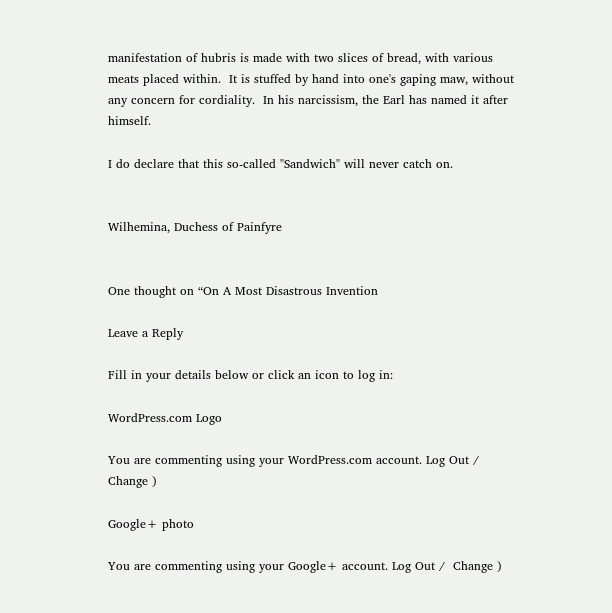manifestation of hubris is made with two slices of bread, with various meats placed within.  It is stuffed by hand into one's gaping maw, without any concern for cordiality.  In his narcissism, the Earl has named it after himself.

I do declare that this so-called "Sandwich" will never catch on.


Wilhemina, Duchess of Painfyre


One thought on “On A Most Disastrous Invention

Leave a Reply

Fill in your details below or click an icon to log in:

WordPress.com Logo

You are commenting using your WordPress.com account. Log Out /  Change )

Google+ photo

You are commenting using your Google+ account. Log Out /  Change )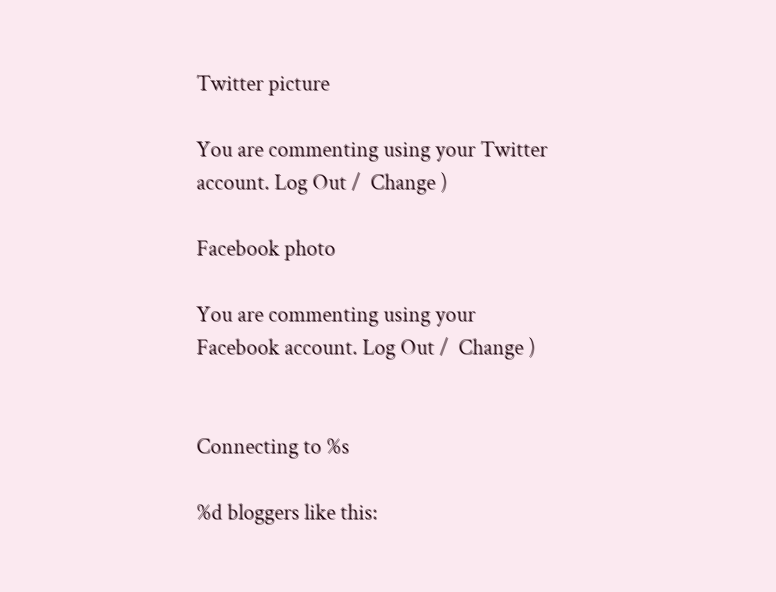Twitter picture

You are commenting using your Twitter account. Log Out /  Change )

Facebook photo

You are commenting using your Facebook account. Log Out /  Change )


Connecting to %s

%d bloggers like this: